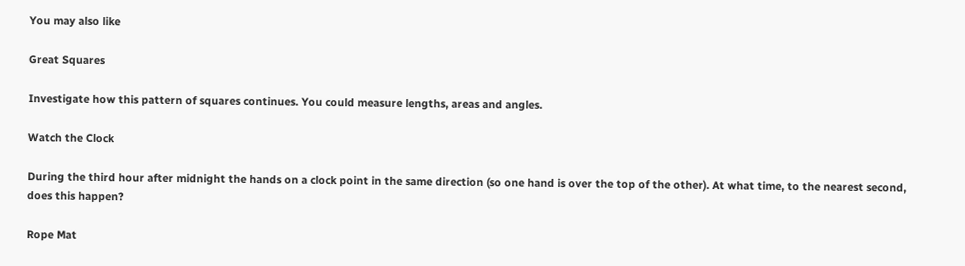You may also like

Great Squares

Investigate how this pattern of squares continues. You could measure lengths, areas and angles.

Watch the Clock

During the third hour after midnight the hands on a clock point in the same direction (so one hand is over the top of the other). At what time, to the nearest second, does this happen?

Rope Mat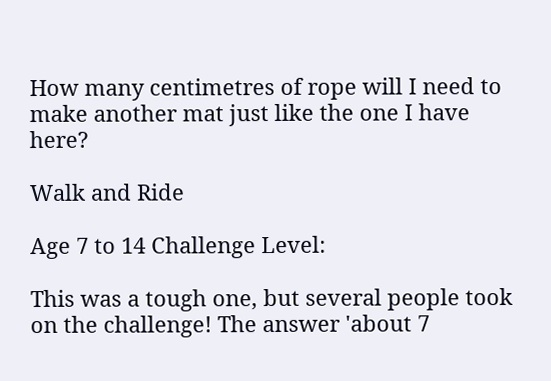How many centimetres of rope will I need to make another mat just like the one I have here?

Walk and Ride

Age 7 to 14 Challenge Level:

This was a tough one, but several people took on the challenge! The answer 'about 7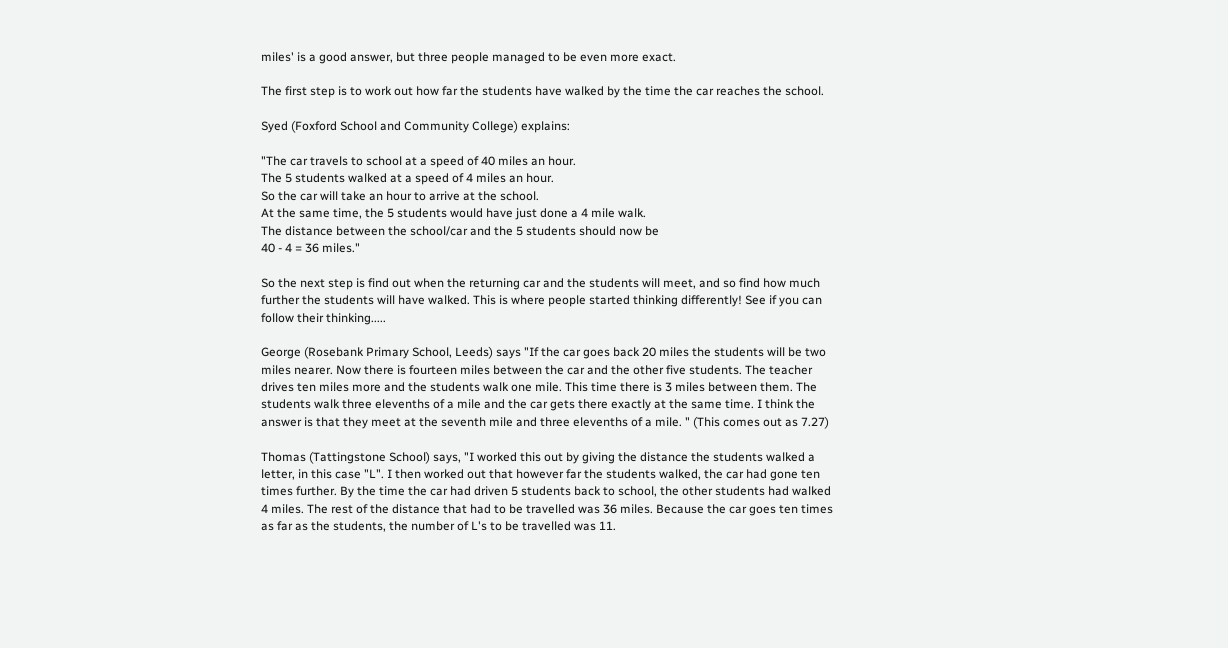miles' is a good answer, but three people managed to be even more exact.

The first step is to work out how far the students have walked by the time the car reaches the school.

Syed (Foxford School and Community College) explains:

"The car travels to school at a speed of 40 miles an hour.
The 5 students walked at a speed of 4 miles an hour.
So the car will take an hour to arrive at the school.
At the same time, the 5 students would have just done a 4 mile walk.
The distance between the school/car and the 5 students should now be
40 - 4 = 36 miles."

So the next step is find out when the returning car and the students will meet, and so find how much further the students will have walked. This is where people started thinking differently! See if you can follow their thinking.....

George (Rosebank Primary School, Leeds) says "If the car goes back 20 miles the students will be two miles nearer. Now there is fourteen miles between the car and the other five students. The teacher drives ten miles more and the students walk one mile. This time there is 3 miles between them. The students walk three elevenths of a mile and the car gets there exactly at the same time. I think the answer is that they meet at the seventh mile and three elevenths of a mile. " (This comes out as 7.27)

Thomas (Tattingstone School) says, "I worked this out by giving the distance the students walked a letter, in this case "L". I then worked out that however far the students walked, the car had gone ten times further. By the time the car had driven 5 students back to school, the other students had walked 4 miles. The rest of the distance that had to be travelled was 36 miles. Because the car goes ten times as far as the students, the number of L's to be travelled was 11.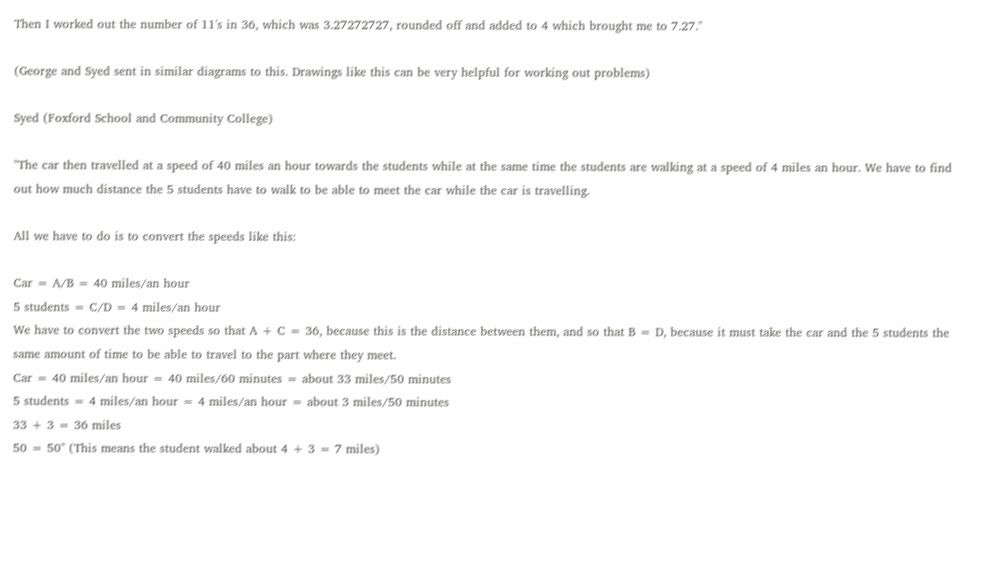Then I worked out the number of 11's in 36, which was 3.27272727, rounded off and added to 4 which brought me to 7.27."

(George and Syed sent in similar diagrams to this. Drawings like this can be very helpful for working out problems)

Syed (Foxford School and Community College)

"The car then travelled at a speed of 40 miles an hour towards the students while at the same time the students are walking at a speed of 4 miles an hour. We have to find out how much distance the 5 students have to walk to be able to meet the car while the car is travelling.

All we have to do is to convert the speeds like this:

Car = A/B = 40 miles/an hour
5 students = C/D = 4 miles/an hour
We have to convert the two speeds so that A + C = 36, because this is the distance between them, and so that B = D, because it must take the car and the 5 students the same amount of time to be able to travel to the part where they meet.
Car = 40 miles/an hour = 40 miles/60 minutes = about 33 miles/50 minutes
5 students = 4 miles/an hour = 4 miles/an hour = about 3 miles/50 minutes
33 + 3 = 36 miles
50 = 50" (This means the student walked about 4 + 3 = 7 miles)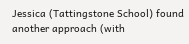Jessica (Tattingstone School) found another approach (with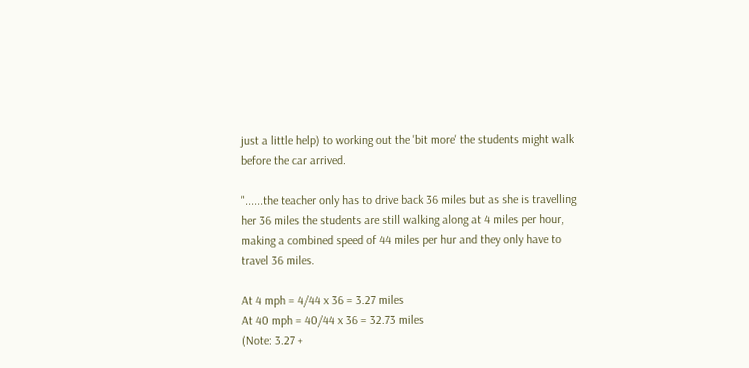just a little help) to working out the 'bit more' the students might walk before the car arrived.

"......the teacher only has to drive back 36 miles but as she is travelling her 36 miles the students are still walking along at 4 miles per hour, making a combined speed of 44 miles per hur and they only have to travel 36 miles.

At 4 mph = 4/44 x 36 = 3.27 miles
At 40 mph = 40/44 x 36 = 32.73 miles
(Note: 3.27 +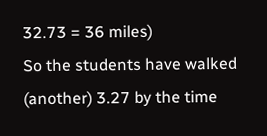32.73 = 36 miles)
So the students have walked (another) 3.27 by the time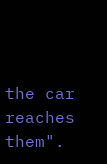the car reaches them".